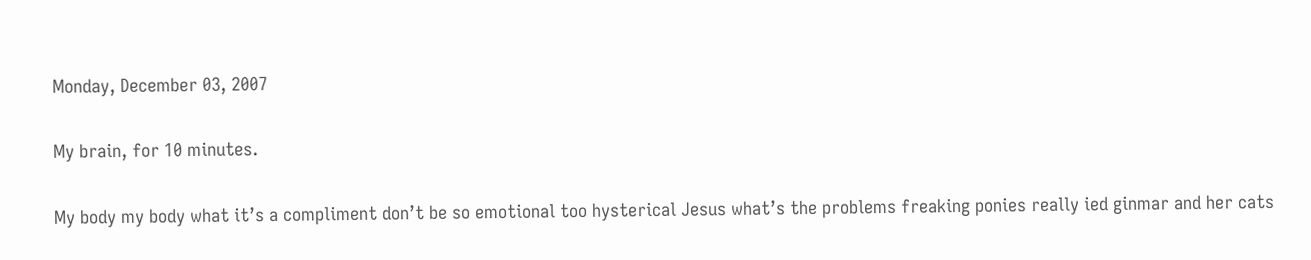Monday, December 03, 2007

My brain, for 10 minutes.

My body my body what it’s a compliment don’t be so emotional too hysterical Jesus what’s the problems freaking ponies really ied ginmar and her cats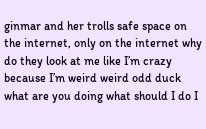ginmar and her trolls safe space on the internet, only on the internet why do they look at me like I’m crazy because I’m weird weird odd duck what are you doing what should I do I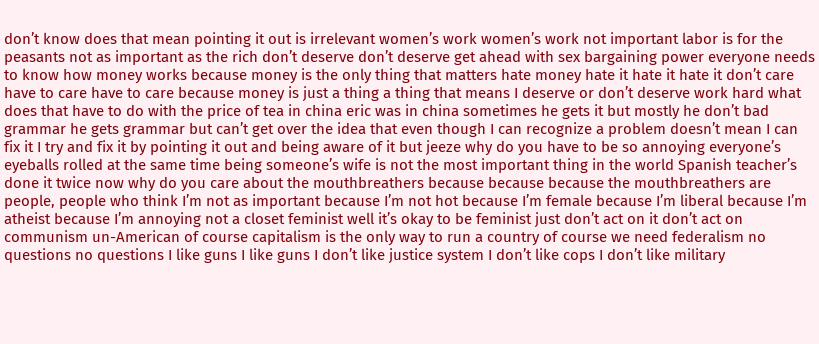don’t know does that mean pointing it out is irrelevant women’s work women’s work not important labor is for the peasants not as important as the rich don’t deserve don’t deserve get ahead with sex bargaining power everyone needs to know how money works because money is the only thing that matters hate money hate it hate it hate it don’t care have to care have to care because money is just a thing a thing that means I deserve or don’t deserve work hard what does that have to do with the price of tea in china eric was in china sometimes he gets it but mostly he don’t bad grammar he gets grammar but can’t get over the idea that even though I can recognize a problem doesn’t mean I can fix it I try and fix it by pointing it out and being aware of it but jeeze why do you have to be so annoying everyone’s eyeballs rolled at the same time being someone’s wife is not the most important thing in the world Spanish teacher’s done it twice now why do you care about the mouthbreathers because because because the mouthbreathers are people, people who think I’m not as important because I’m not hot because I’m female because I’m liberal because I’m atheist because I’m annoying not a closet feminist well it’s okay to be feminist just don’t act on it don’t act on communism un-American of course capitalism is the only way to run a country of course we need federalism no questions no questions I like guns I like guns I don’t like justice system I don’t like cops I don’t like military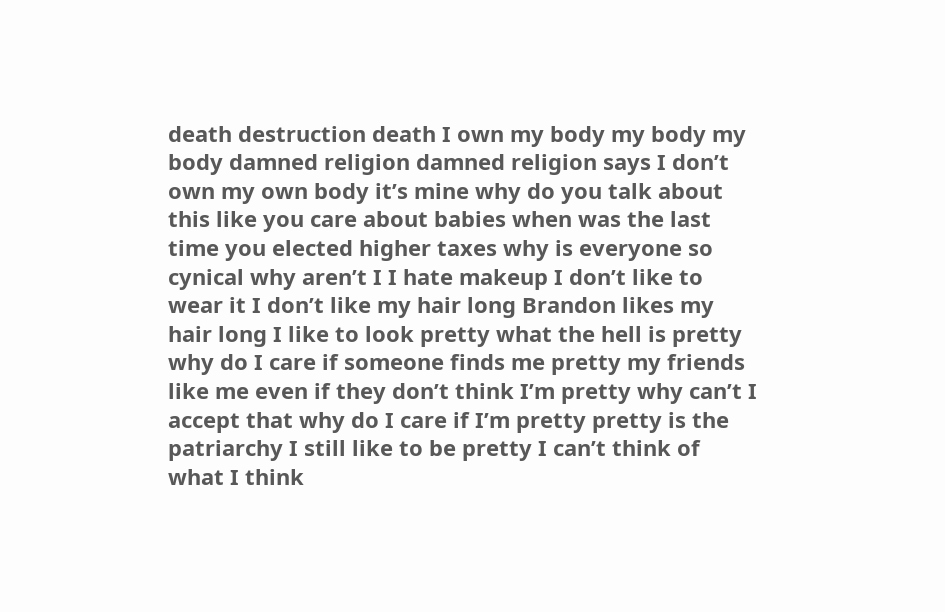death destruction death I own my body my body my body damned religion damned religion says I don’t own my own body it’s mine why do you talk about this like you care about babies when was the last time you elected higher taxes why is everyone so cynical why aren’t I I hate makeup I don’t like to wear it I don’t like my hair long Brandon likes my hair long I like to look pretty what the hell is pretty why do I care if someone finds me pretty my friends like me even if they don’t think I’m pretty why can’t I accept that why do I care if I’m pretty pretty is the patriarchy I still like to be pretty I can’t think of what I think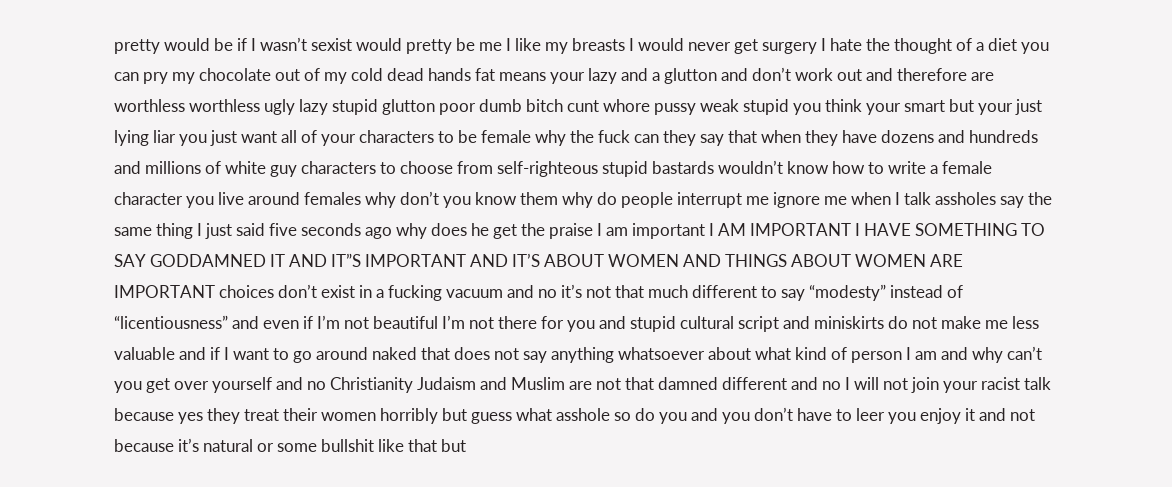pretty would be if I wasn’t sexist would pretty be me I like my breasts I would never get surgery I hate the thought of a diet you can pry my chocolate out of my cold dead hands fat means your lazy and a glutton and don’t work out and therefore are worthless worthless ugly lazy stupid glutton poor dumb bitch cunt whore pussy weak stupid you think your smart but your just lying liar you just want all of your characters to be female why the fuck can they say that when they have dozens and hundreds and millions of white guy characters to choose from self-righteous stupid bastards wouldn’t know how to write a female character you live around females why don’t you know them why do people interrupt me ignore me when I talk assholes say the same thing I just said five seconds ago why does he get the praise I am important I AM IMPORTANT I HAVE SOMETHING TO SAY GODDAMNED IT AND IT”S IMPORTANT AND IT’S ABOUT WOMEN AND THINGS ABOUT WOMEN ARE IMPORTANT choices don’t exist in a fucking vacuum and no it’s not that much different to say “modesty” instead of “licentiousness” and even if I’m not beautiful I’m not there for you and stupid cultural script and miniskirts do not make me less valuable and if I want to go around naked that does not say anything whatsoever about what kind of person I am and why can’t you get over yourself and no Christianity Judaism and Muslim are not that damned different and no I will not join your racist talk because yes they treat their women horribly but guess what asshole so do you and you don’t have to leer you enjoy it and not because it’s natural or some bullshit like that but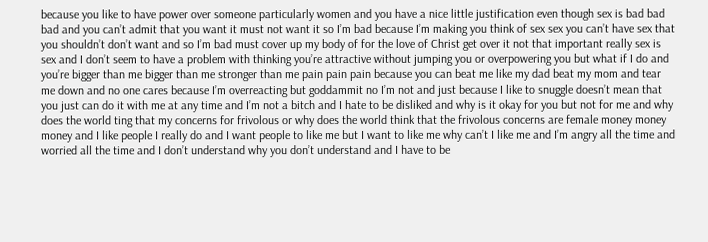because you like to have power over someone particularly women and you have a nice little justification even though sex is bad bad bad and you can’t admit that you want it must not want it so I’m bad because I’m making you think of sex sex you can’t have sex that you shouldn’t don’t want and so I’m bad must cover up my body of for the love of Christ get over it not that important really sex is sex and I don’t seem to have a problem with thinking you’re attractive without jumping you or overpowering you but what if I do and you’re bigger than me bigger than me stronger than me pain pain pain because you can beat me like my dad beat my mom and tear me down and no one cares because I’m overreacting but goddammit no I’m not and just because I like to snuggle doesn’t mean that you just can do it with me at any time and I’m not a bitch and I hate to be disliked and why is it okay for you but not for me and why does the world ting that my concerns for frivolous or why does the world think that the frivolous concerns are female money money money and I like people I really do and I want people to like me but I want to like me why can’t I like me and I’m angry all the time and worried all the time and I don’t understand why you don’t understand and I have to be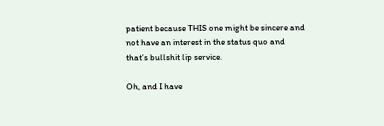patient because THIS one might be sincere and not have an interest in the status quo and that’s bullshit lip service.

Oh, and I have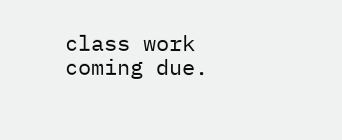class work coming due.